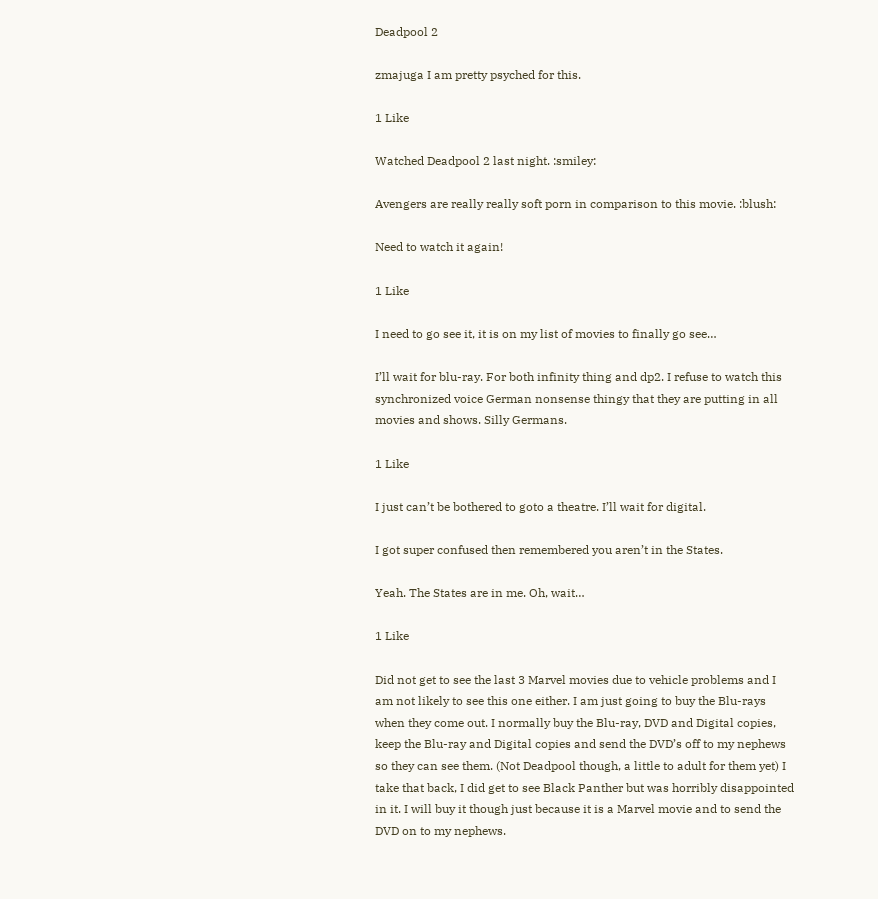Deadpool 2

zmajuga I am pretty psyched for this.

1 Like

Watched Deadpool 2 last night. :smiley:

Avengers are really really soft porn in comparison to this movie. :blush:

Need to watch it again!

1 Like

I need to go see it, it is on my list of movies to finally go see…

I’ll wait for blu-ray. For both infinity thing and dp2. I refuse to watch this synchronized voice German nonsense thingy that they are putting in all movies and shows. Silly Germans.

1 Like

I just can’t be bothered to goto a theatre. I’ll wait for digital.

I got super confused then remembered you aren’t in the States.

Yeah. The States are in me. Oh, wait…

1 Like

Did not get to see the last 3 Marvel movies due to vehicle problems and I am not likely to see this one either. I am just going to buy the Blu-rays when they come out. I normally buy the Blu-ray, DVD and Digital copies, keep the Blu-ray and Digital copies and send the DVD’s off to my nephews so they can see them. (Not Deadpool though, a little to adult for them yet) I take that back, I did get to see Black Panther but was horribly disappointed in it. I will buy it though just because it is a Marvel movie and to send the DVD on to my nephews.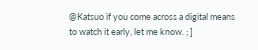@Katsuo if you come across a digital means to watch it early, let me know. ; ]